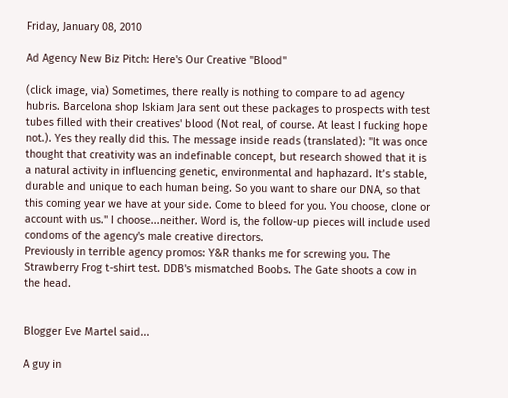Friday, January 08, 2010

Ad Agency New Biz Pitch: Here's Our Creative "Blood"

(click image, via) Sometimes, there really is nothing to compare to ad agency hubris. Barcelona shop Iskiam Jara sent out these packages to prospects with test tubes filled with their creatives' blood (Not real, of course. At least I fucking hope not.). Yes they really did this. The message inside reads (translated): "It was once thought that creativity was an indefinable concept, but research showed that it is a natural activity in influencing genetic, environmental and haphazard. It’s stable, durable and unique to each human being. So you want to share our DNA, so that this coming year we have at your side. Come to bleed for you. You choose, clone or account with us." I choose...neither. Word is, the follow-up pieces will include used condoms of the agency's male creative directors.
Previously in terrible agency promos: Y&R thanks me for screwing you. The Strawberry Frog t-shirt test. DDB's mismatched Boobs. The Gate shoots a cow in the head.


Blogger Eve Martel said...

A guy in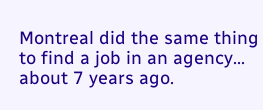Montreal did the same thing to find a job in an agency... about 7 years ago.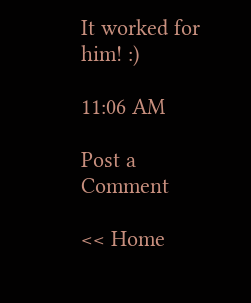It worked for him! :)

11:06 AM

Post a Comment

<< Home